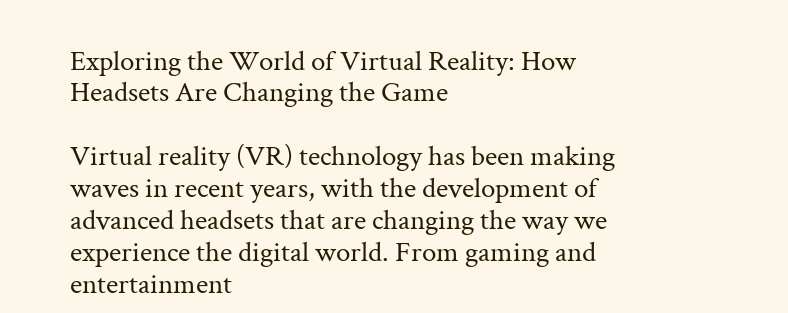Exploring the World of Virtual Reality: How Headsets Are Changing the Game

Virtual reality (VR) technology has been making waves in recent years, with the development of advanced headsets that are changing the way we experience the digital world. From gaming and entertainment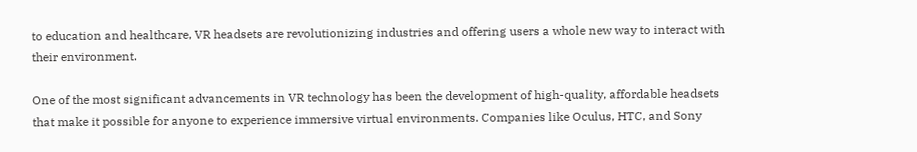to education and healthcare, VR headsets are revolutionizing industries and offering users a whole new way to interact with their environment.

One of the most significant advancements in VR technology has been the development of high-quality, affordable headsets that make it possible for anyone to experience immersive virtual environments. Companies like Oculus, HTC, and Sony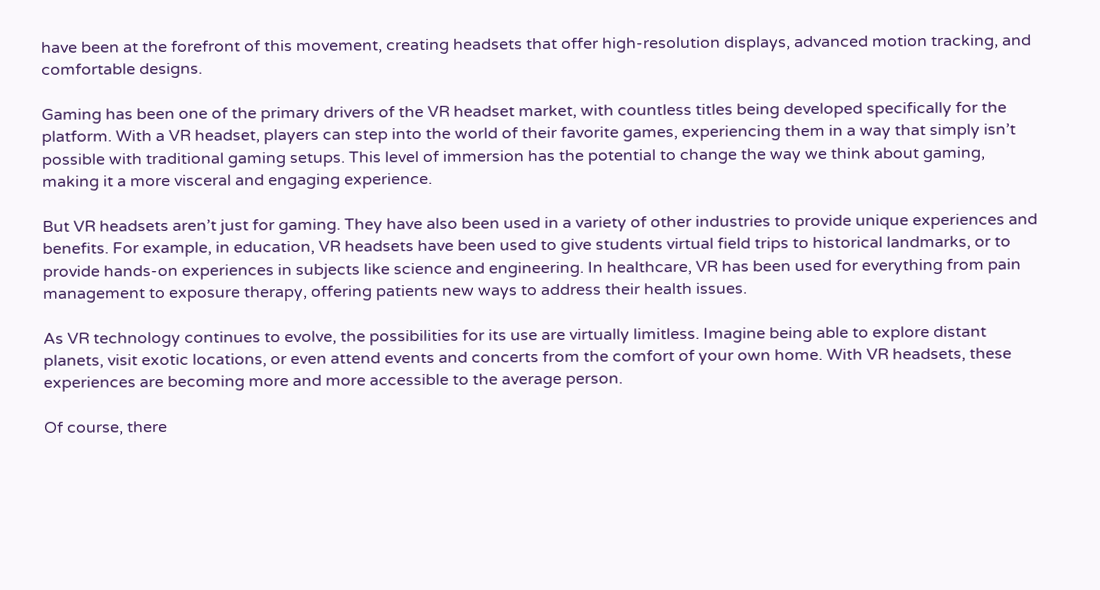have been at the forefront of this movement, creating headsets that offer high-resolution displays, advanced motion tracking, and comfortable designs.

Gaming has been one of the primary drivers of the VR headset market, with countless titles being developed specifically for the platform. With a VR headset, players can step into the world of their favorite games, experiencing them in a way that simply isn’t possible with traditional gaming setups. This level of immersion has the potential to change the way we think about gaming, making it a more visceral and engaging experience.

But VR headsets aren’t just for gaming. They have also been used in a variety of other industries to provide unique experiences and benefits. For example, in education, VR headsets have been used to give students virtual field trips to historical landmarks, or to provide hands-on experiences in subjects like science and engineering. In healthcare, VR has been used for everything from pain management to exposure therapy, offering patients new ways to address their health issues.

As VR technology continues to evolve, the possibilities for its use are virtually limitless. Imagine being able to explore distant planets, visit exotic locations, or even attend events and concerts from the comfort of your own home. With VR headsets, these experiences are becoming more and more accessible to the average person.

Of course, there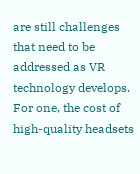are still challenges that need to be addressed as VR technology develops. For one, the cost of high-quality headsets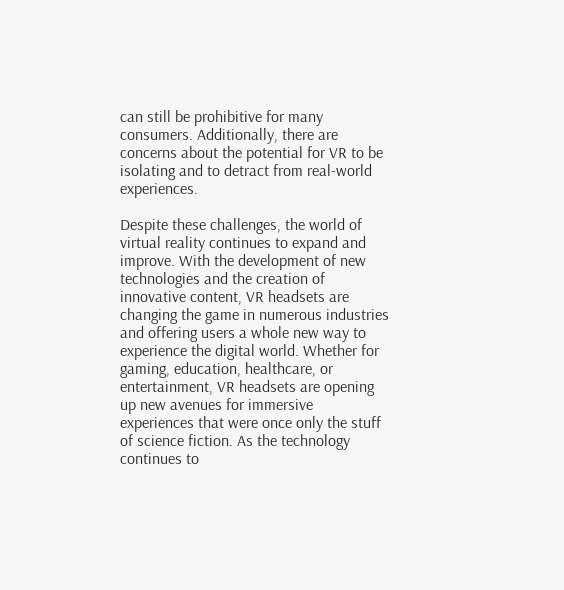can still be prohibitive for many consumers. Additionally, there are concerns about the potential for VR to be isolating and to detract from real-world experiences.

Despite these challenges, the world of virtual reality continues to expand and improve. With the development of new technologies and the creation of innovative content, VR headsets are changing the game in numerous industries and offering users a whole new way to experience the digital world. Whether for gaming, education, healthcare, or entertainment, VR headsets are opening up new avenues for immersive experiences that were once only the stuff of science fiction. As the technology continues to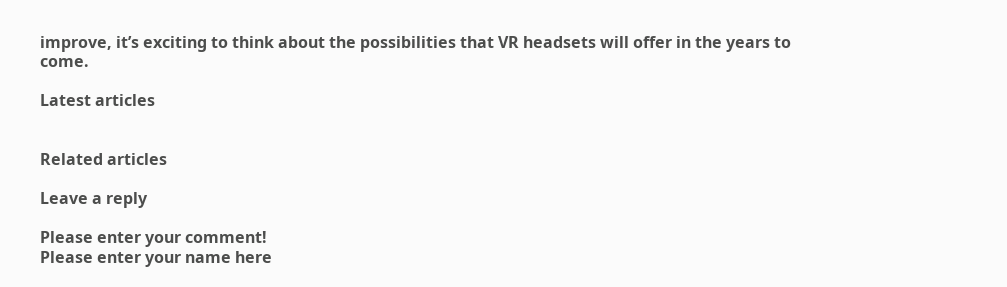improve, it’s exciting to think about the possibilities that VR headsets will offer in the years to come.

Latest articles


Related articles

Leave a reply

Please enter your comment!
Please enter your name here